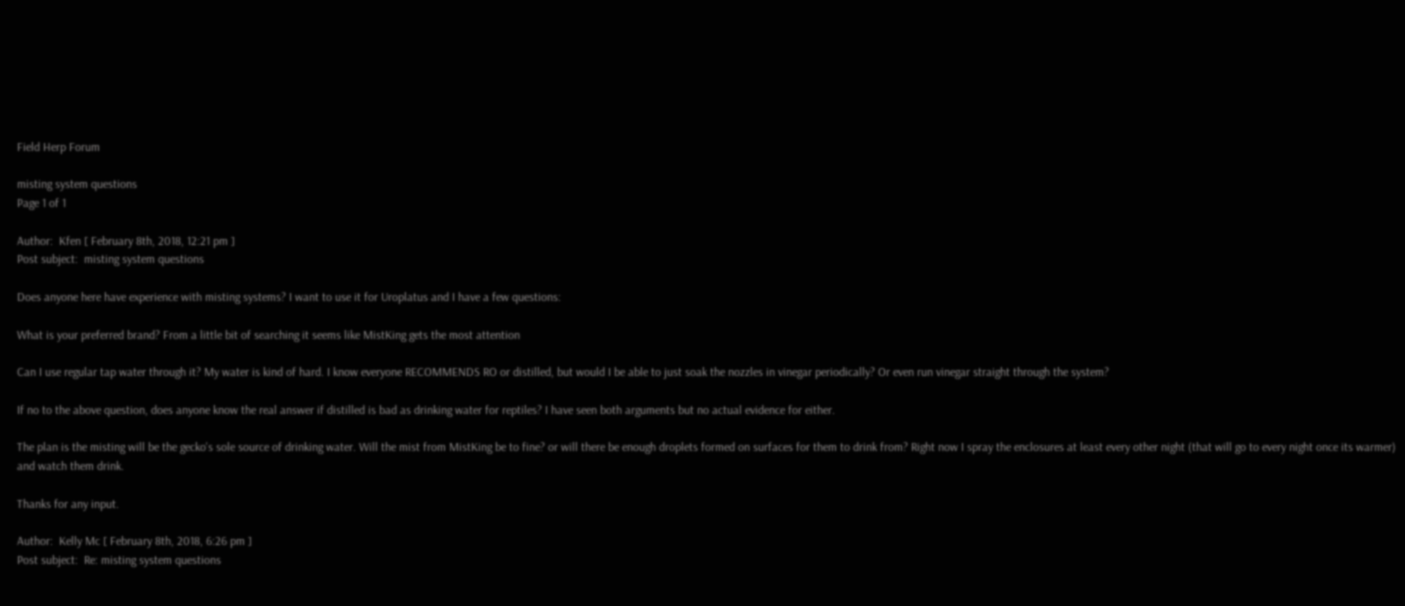Field Herp Forum

misting system questions
Page 1 of 1

Author:  Kfen [ February 8th, 2018, 12:21 pm ]
Post subject:  misting system questions

Does anyone here have experience with misting systems? I want to use it for Uroplatus and I have a few questions:

What is your preferred brand? From a little bit of searching it seems like MistKing gets the most attention

Can I use regular tap water through it? My water is kind of hard. I know everyone RECOMMENDS RO or distilled, but would I be able to just soak the nozzles in vinegar periodically? Or even run vinegar straight through the system?

If no to the above question, does anyone know the real answer if distilled is bad as drinking water for reptiles? I have seen both arguments but no actual evidence for either.

The plan is the misting will be the gecko's sole source of drinking water. Will the mist from MistKing be to fine? or will there be enough droplets formed on surfaces for them to drink from? Right now I spray the enclosures at least every other night (that will go to every night once its warmer) and watch them drink.

Thanks for any input.

Author:  Kelly Mc [ February 8th, 2018, 6:26 pm ]
Post subject:  Re: misting system questions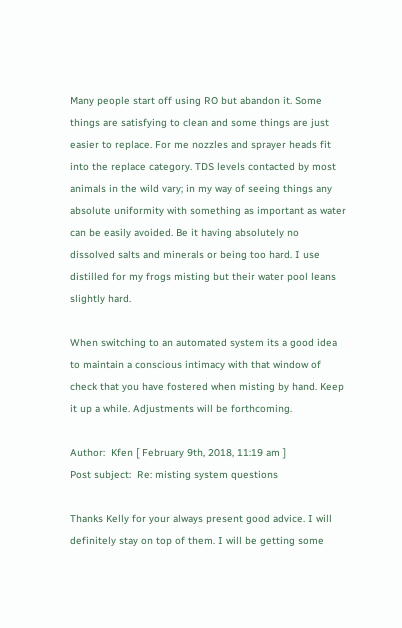Many people start off using RO but abandon it. Some things are satisfying to clean and some things are just easier to replace. For me nozzles and sprayer heads fit into the replace category. TDS levels contacted by most animals in the wild vary; in my way of seeing things any absolute uniformity with something as important as water can be easily avoided. Be it having absolutely no dissolved salts and minerals or being too hard. I use distilled for my frogs misting but their water pool leans slightly hard.

When switching to an automated system its a good idea to maintain a conscious intimacy with that window of check that you have fostered when misting by hand. Keep it up a while. Adjustments will be forthcoming.

Author:  Kfen [ February 9th, 2018, 11:19 am ]
Post subject:  Re: misting system questions

Thanks Kelly for your always present good advice. I will definitely stay on top of them. I will be getting some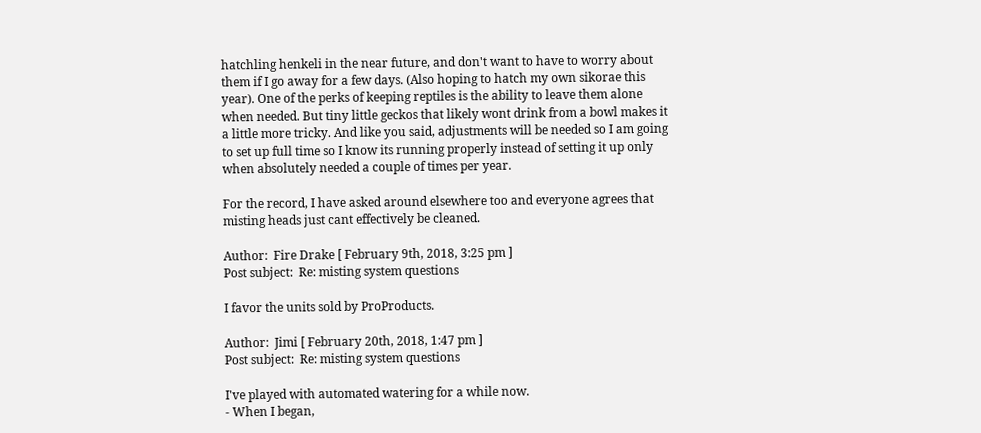hatchling henkeli in the near future, and don't want to have to worry about them if I go away for a few days. (Also hoping to hatch my own sikorae this year). One of the perks of keeping reptiles is the ability to leave them alone when needed. But tiny little geckos that likely wont drink from a bowl makes it a little more tricky. And like you said, adjustments will be needed so I am going to set up full time so I know its running properly instead of setting it up only when absolutely needed a couple of times per year.

For the record, I have asked around elsewhere too and everyone agrees that misting heads just cant effectively be cleaned.

Author:  Fire Drake [ February 9th, 2018, 3:25 pm ]
Post subject:  Re: misting system questions

I favor the units sold by ProProducts.

Author:  Jimi [ February 20th, 2018, 1:47 pm ]
Post subject:  Re: misting system questions

I've played with automated watering for a while now.
- When I began,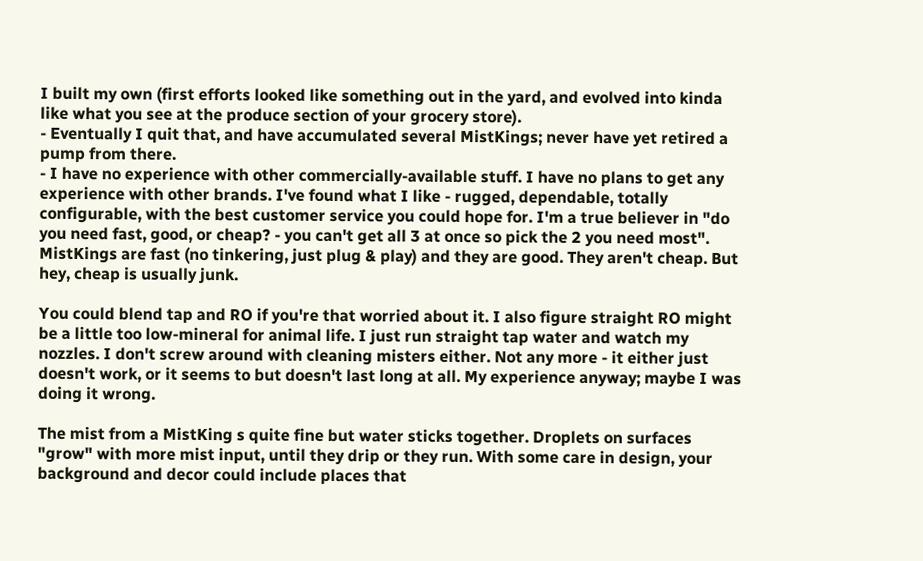I built my own (first efforts looked like something out in the yard, and evolved into kinda like what you see at the produce section of your grocery store).
- Eventually I quit that, and have accumulated several MistKings; never have yet retired a pump from there.
- I have no experience with other commercially-available stuff. I have no plans to get any experience with other brands. I've found what I like - rugged, dependable, totally configurable, with the best customer service you could hope for. I'm a true believer in "do you need fast, good, or cheap? - you can't get all 3 at once so pick the 2 you need most". MistKings are fast (no tinkering, just plug & play) and they are good. They aren't cheap. But hey, cheap is usually junk.

You could blend tap and RO if you're that worried about it. I also figure straight RO might be a little too low-mineral for animal life. I just run straight tap water and watch my nozzles. I don't screw around with cleaning misters either. Not any more - it either just doesn't work, or it seems to but doesn't last long at all. My experience anyway; maybe I was doing it wrong.

The mist from a MistKing s quite fine but water sticks together. Droplets on surfaces "grow" with more mist input, until they drip or they run. With some care in design, your background and decor could include places that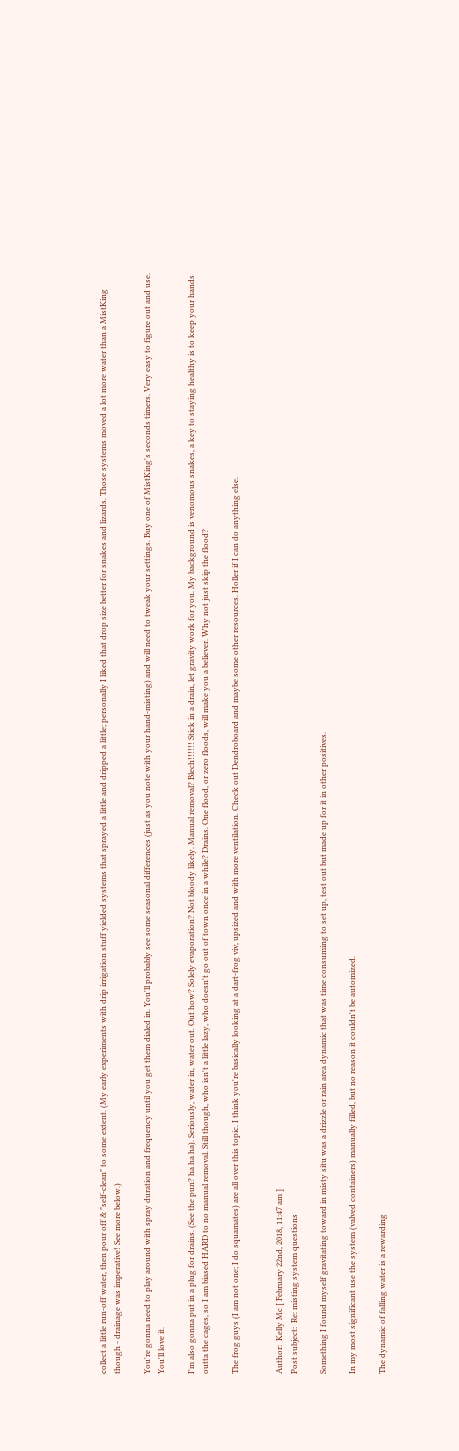collect a little run-off water, then pour off & "self-clean" to some extent. (My early experiments with drip irrigation stuff yielded systems that sprayed a little and dripped a little; personally I liked that drop size better for snakes and lizards. Those systems moved a lot more water than a MistKing though - drainage was imperative! See more below.)

You're gonna need to play around with spray duration and frequency until you get them dialed in. You'll probably see some seasonal differences (just as you note with your hand-misting) and will need to tweak your settings. Buy one of MistKing's seconds timers. Very easy to figure out and use. You'll love it.

I'm also gonna put in a plug for drains. (See the pun? ha ha ha). Seriously, water in, water out. Out how? Solely evaporation? Not bloody likely. Manual removal? Blech!!!!!! Stick in a drain, let gravity work for you. My background is venomous snakes, a key to staying healthy is to keep your hands outta the cages, so I am biased HARD to no manual removal. Still though, who isn't a little lazy, who doesn't go out of town once in a while? Drains. One flood, or zero floods, will make you a believer. Why not just skip the flood?

The frog guys (I am not one; I do squamates) are all over this topic. I think you're basically looking at a dart-frog viv, upsized and with more ventilation. Check out Dendroboard and maybe some other resources. Holler if I can do anything else.


Author:  Kelly Mc [ February 22nd, 2018, 11:47 am ]
Post subject:  Re: misting system questions

Something I found myself gravitating toward in misty situ was a drizzle or rain area dynamic that was time consuming to set up, test out but made up for it in other positives.

In my most significant use the system (valved containers) manually filled, but no reason it couldn't be automized.

The dynamic of falling water is a rewarding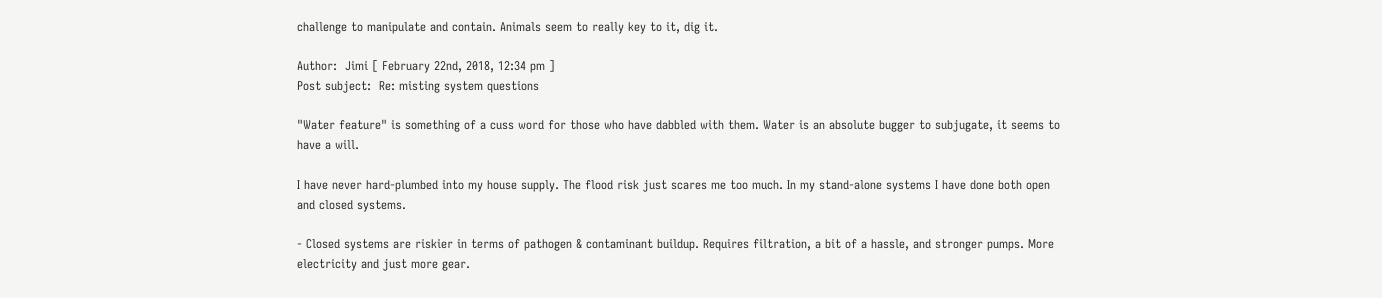challenge to manipulate and contain. Animals seem to really key to it, dig it.

Author:  Jimi [ February 22nd, 2018, 12:34 pm ]
Post subject:  Re: misting system questions

"Water feature" is something of a cuss word for those who have dabbled with them. Water is an absolute bugger to subjugate, it seems to have a will.

I have never hard-plumbed into my house supply. The flood risk just scares me too much. In my stand-alone systems I have done both open and closed systems.

- Closed systems are riskier in terms of pathogen & contaminant buildup. Requires filtration, a bit of a hassle, and stronger pumps. More electricity and just more gear.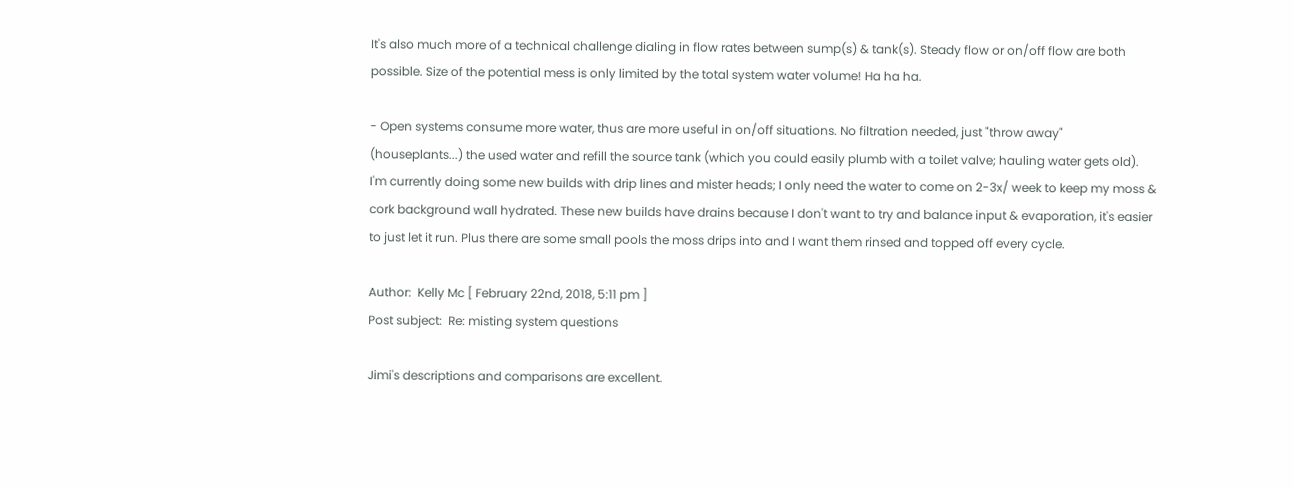It's also much more of a technical challenge dialing in flow rates between sump(s) & tank(s). Steady flow or on/off flow are both possible. Size of the potential mess is only limited by the total system water volume! Ha ha ha.

- Open systems consume more water, thus are more useful in on/off situations. No filtration needed, just "throw away" (houseplants...) the used water and refill the source tank (which you could easily plumb with a toilet valve; hauling water gets old). I'm currently doing some new builds with drip lines and mister heads; I only need the water to come on 2-3x/ week to keep my moss & cork background wall hydrated. These new builds have drains because I don't want to try and balance input & evaporation, it's easier to just let it run. Plus there are some small pools the moss drips into and I want them rinsed and topped off every cycle.

Author:  Kelly Mc [ February 22nd, 2018, 5:11 pm ]
Post subject:  Re: misting system questions

Jimi's descriptions and comparisons are excellent.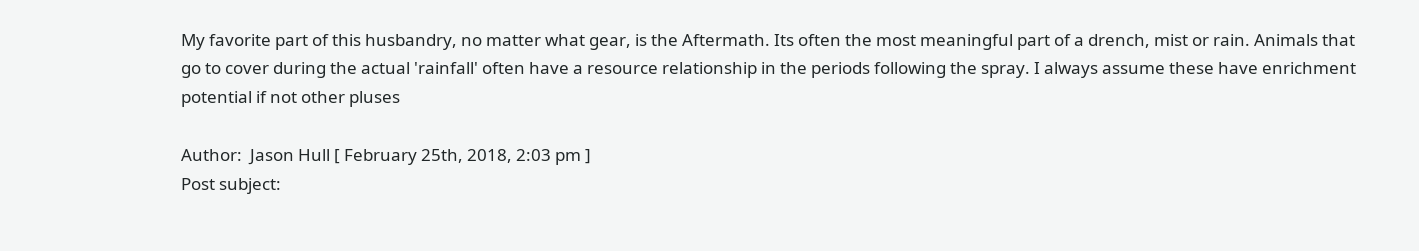My favorite part of this husbandry, no matter what gear, is the Aftermath. Its often the most meaningful part of a drench, mist or rain. Animals that go to cover during the actual 'rainfall' often have a resource relationship in the periods following the spray. I always assume these have enrichment potential if not other pluses

Author:  Jason Hull [ February 25th, 2018, 2:03 pm ]
Post subject: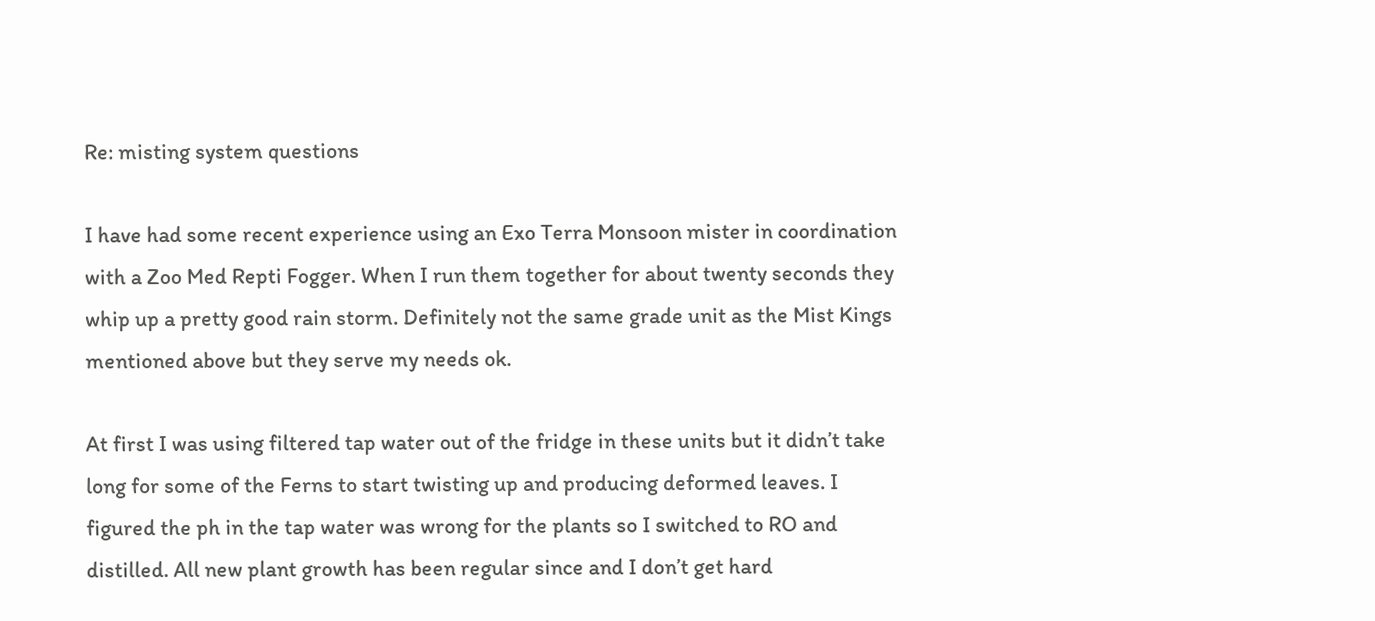Re: misting system questions

I have had some recent experience using an Exo Terra Monsoon mister in coordination with a Zoo Med Repti Fogger. When I run them together for about twenty seconds they whip up a pretty good rain storm. Definitely not the same grade unit as the Mist Kings mentioned above but they serve my needs ok.

At first I was using filtered tap water out of the fridge in these units but it didn’t take long for some of the Ferns to start twisting up and producing deformed leaves. I figured the ph in the tap water was wrong for the plants so I switched to RO and distilled. All new plant growth has been regular since and I don’t get hard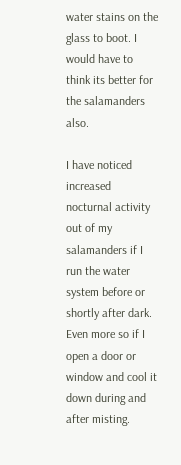water stains on the glass to boot. I would have to think its better for the salamanders also.

I have noticed increased nocturnal activity out of my salamanders if I run the water system before or shortly after dark. Even more so if I open a door or window and cool it down during and after misting.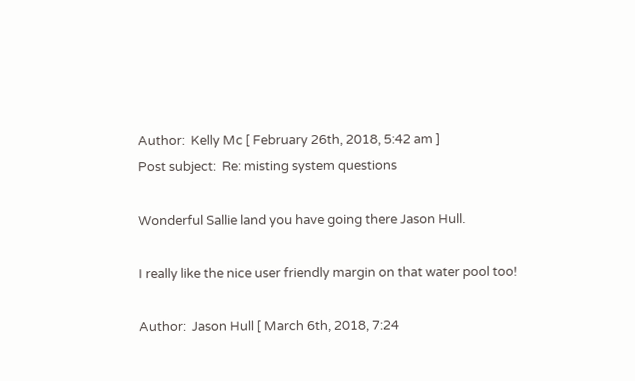Author:  Kelly Mc [ February 26th, 2018, 5:42 am ]
Post subject:  Re: misting system questions

Wonderful Sallie land you have going there Jason Hull.

I really like the nice user friendly margin on that water pool too!

Author:  Jason Hull [ March 6th, 2018, 7:24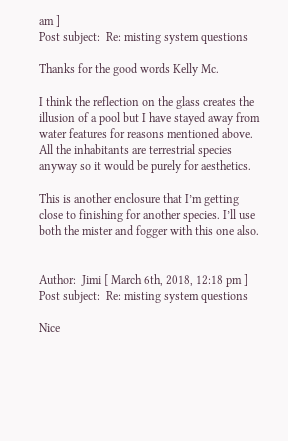am ]
Post subject:  Re: misting system questions

Thanks for the good words Kelly Mc.

I think the reflection on the glass creates the illusion of a pool but I have stayed away from water features for reasons mentioned above. All the inhabitants are terrestrial species anyway so it would be purely for aesthetics.

This is another enclosure that I’m getting close to finishing for another species. I’ll use both the mister and fogger with this one also.


Author:  Jimi [ March 6th, 2018, 12:18 pm ]
Post subject:  Re: misting system questions

Nice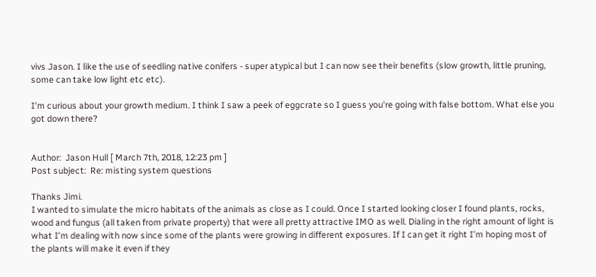vivs Jason. I like the use of seedling native conifers - super atypical but I can now see their benefits (slow growth, little pruning, some can take low light etc etc).

I'm curious about your growth medium. I think I saw a peek of eggcrate so I guess you're going with false bottom. What else you got down there?


Author:  Jason Hull [ March 7th, 2018, 12:23 pm ]
Post subject:  Re: misting system questions

Thanks Jimi.
I wanted to simulate the micro habitats of the animals as close as I could. Once I started looking closer I found plants, rocks, wood and fungus (all taken from private property) that were all pretty attractive IMO as well. Dialing in the right amount of light is what I’m dealing with now since some of the plants were growing in different exposures. If I can get it right I’m hoping most of the plants will make it even if they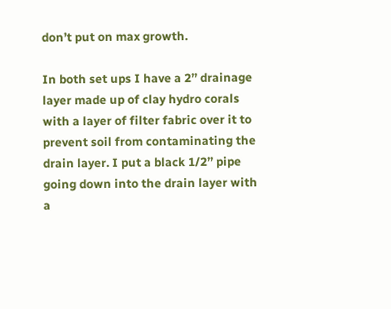don’t put on max growth.

In both set ups I have a 2’’ drainage layer made up of clay hydro corals with a layer of filter fabric over it to prevent soil from contaminating the drain layer. I put a black 1/2’’ pipe going down into the drain layer with a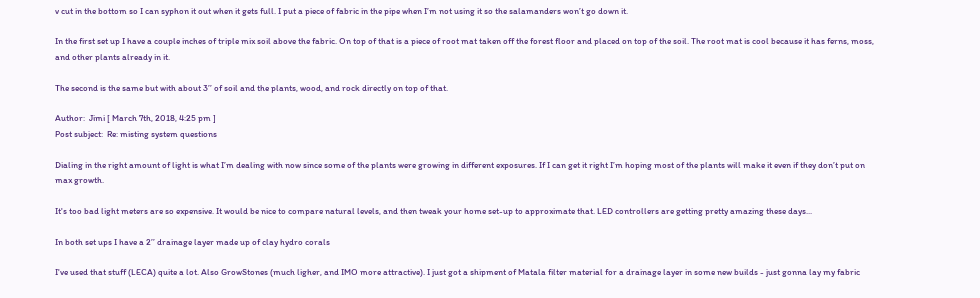v cut in the bottom so I can syphon it out when it gets full. I put a piece of fabric in the pipe when I’m not using it so the salamanders won’t go down it.

In the first set up I have a couple inches of triple mix soil above the fabric. On top of that is a piece of root mat taken off the forest floor and placed on top of the soil. The root mat is cool because it has ferns, moss, and other plants already in it.

The second is the same but with about 3’’ of soil and the plants, wood, and rock directly on top of that.

Author:  Jimi [ March 7th, 2018, 4:25 pm ]
Post subject:  Re: misting system questions

Dialing in the right amount of light is what I’m dealing with now since some of the plants were growing in different exposures. If I can get it right I’m hoping most of the plants will make it even if they don’t put on max growth.

It's too bad light meters are so expensive. It would be nice to compare natural levels, and then tweak your home set-up to approximate that. LED controllers are getting pretty amazing these days...

In both set ups I have a 2’’ drainage layer made up of clay hydro corals

I've used that stuff (LECA) quite a lot. Also GrowStones (much ligher, and IMO more attractive). I just got a shipment of Matala filter material for a drainage layer in some new builds - just gonna lay my fabric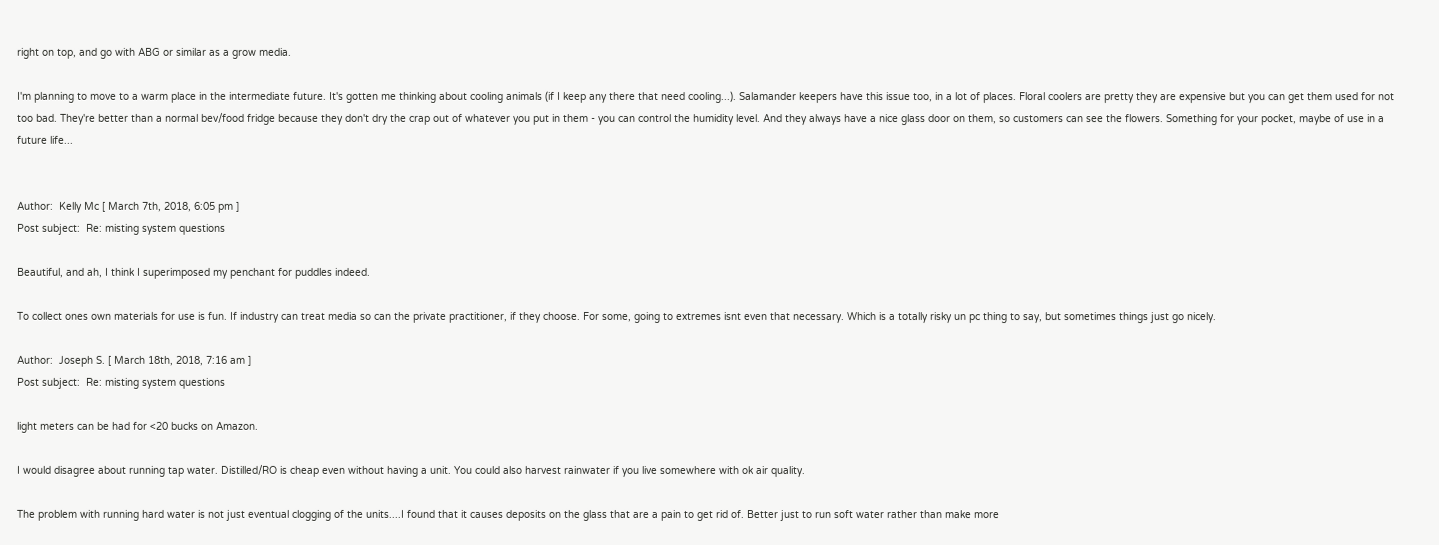right on top, and go with ABG or similar as a grow media.

I'm planning to move to a warm place in the intermediate future. It's gotten me thinking about cooling animals (if I keep any there that need cooling...). Salamander keepers have this issue too, in a lot of places. Floral coolers are pretty they are expensive but you can get them used for not too bad. They're better than a normal bev/food fridge because they don't dry the crap out of whatever you put in them - you can control the humidity level. And they always have a nice glass door on them, so customers can see the flowers. Something for your pocket, maybe of use in a future life...


Author:  Kelly Mc [ March 7th, 2018, 6:05 pm ]
Post subject:  Re: misting system questions

Beautiful, and ah, I think I superimposed my penchant for puddles indeed.

To collect ones own materials for use is fun. If industry can treat media so can the private practitioner, if they choose. For some, going to extremes isnt even that necessary. Which is a totally risky un pc thing to say, but sometimes things just go nicely.

Author:  Joseph S. [ March 18th, 2018, 7:16 am ]
Post subject:  Re: misting system questions

light meters can be had for <20 bucks on Amazon.

I would disagree about running tap water. Distilled/RO is cheap even without having a unit. You could also harvest rainwater if you live somewhere with ok air quality.

The problem with running hard water is not just eventual clogging of the units....I found that it causes deposits on the glass that are a pain to get rid of. Better just to run soft water rather than make more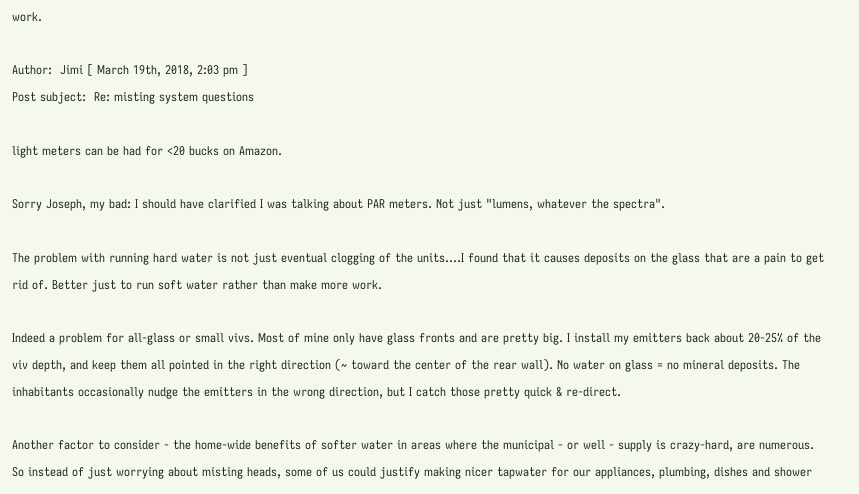work.

Author:  Jimi [ March 19th, 2018, 2:03 pm ]
Post subject:  Re: misting system questions

light meters can be had for <20 bucks on Amazon.

Sorry Joseph, my bad: I should have clarified I was talking about PAR meters. Not just "lumens, whatever the spectra".

The problem with running hard water is not just eventual clogging of the units....I found that it causes deposits on the glass that are a pain to get rid of. Better just to run soft water rather than make more work.

Indeed a problem for all-glass or small vivs. Most of mine only have glass fronts and are pretty big. I install my emitters back about 20-25% of the viv depth, and keep them all pointed in the right direction (~ toward the center of the rear wall). No water on glass = no mineral deposits. The inhabitants occasionally nudge the emitters in the wrong direction, but I catch those pretty quick & re-direct.

Another factor to consider - the home-wide benefits of softer water in areas where the municipal - or well - supply is crazy-hard, are numerous. So instead of just worrying about misting heads, some of us could justify making nicer tapwater for our appliances, plumbing, dishes and shower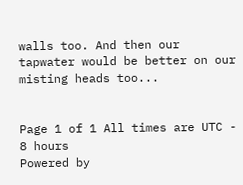walls too. And then our tapwater would be better on our misting heads too...


Page 1 of 1 All times are UTC - 8 hours
Powered by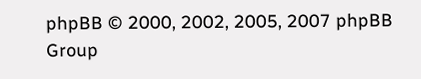phpBB © 2000, 2002, 2005, 2007 phpBB Group